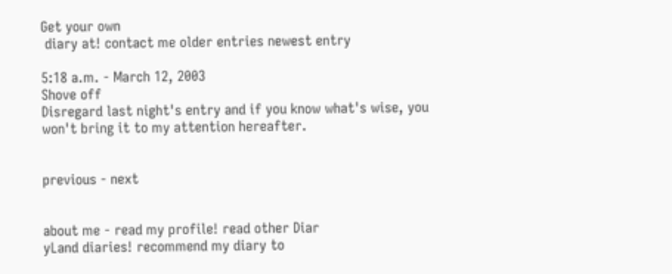Get your own
 diary at! contact me older entries newest entry

5:18 a.m. - March 12, 2003
Shove off
Disregard last night's entry and if you know what's wise, you won't bring it to my attention hereafter.


previous - next


about me - read my profile! read other Diar
yLand diaries! recommend my diary to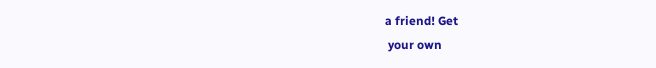a friend! Get
 your own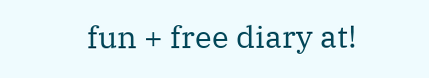fun + free diary at!